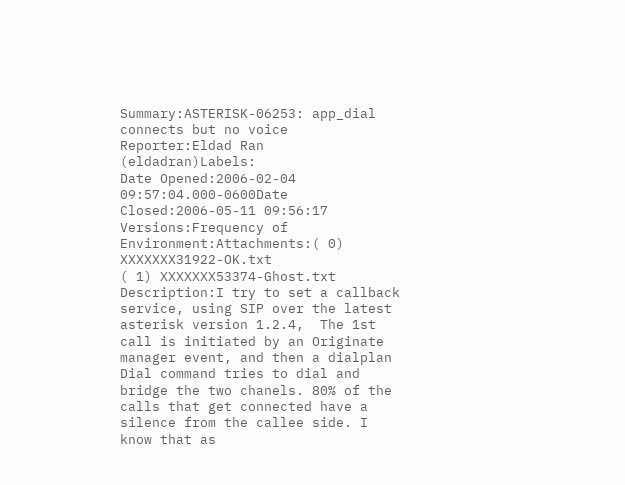Summary:ASTERISK-06253: app_dial connects but no voice
Reporter:Eldad Ran (eldadran)Labels:
Date Opened:2006-02-04 09:57:04.000-0600Date Closed:2006-05-11 09:56:17
Versions:Frequency of
Environment:Attachments:( 0) XXXXXXX31922-OK.txt
( 1) XXXXXXX53374-Ghost.txt
Description:I try to set a callback service, using SIP over the latest asterisk version 1.2.4,  The 1st call is initiated by an Originate manager event, and then a dialplan Dial command tries to dial and bridge the two chanels. 80% of the calls that get connected have a silence from the callee side. I know that as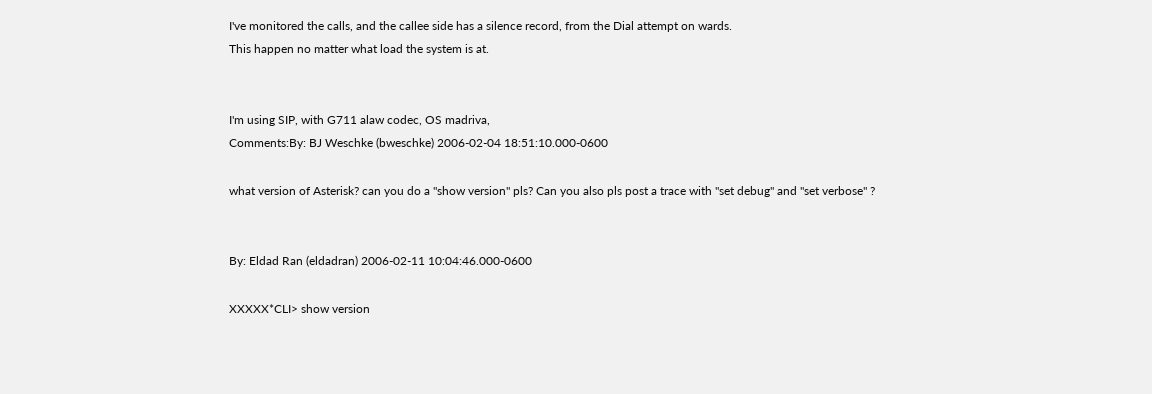I've monitored the calls, and the callee side has a silence record, from the Dial attempt on wards.
This happen no matter what load the system is at.


I'm using SIP, with G711 alaw codec, OS madriva,
Comments:By: BJ Weschke (bweschke) 2006-02-04 18:51:10.000-0600

what version of Asterisk? can you do a "show version" pls? Can you also pls post a trace with "set debug" and "set verbose" ?


By: Eldad Ran (eldadran) 2006-02-11 10:04:46.000-0600

XXXXX*CLI> show version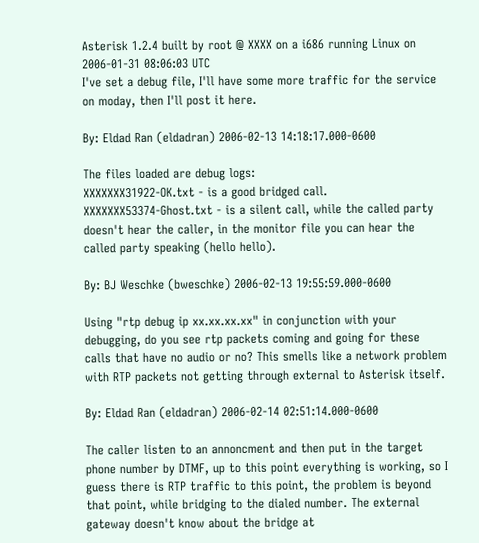Asterisk 1.2.4 built by root @ XXXX on a i686 running Linux on 2006-01-31 08:06:03 UTC
I've set a debug file, I'll have some more traffic for the service on moday, then I'll post it here.

By: Eldad Ran (eldadran) 2006-02-13 14:18:17.000-0600

The files loaded are debug logs:
XXXXXXX31922-OK.txt - is a good bridged call.
XXXXXXX53374-Ghost.txt - is a silent call, while the called party doesn't hear the caller, in the monitor file you can hear the called party speaking (hello hello).

By: BJ Weschke (bweschke) 2006-02-13 19:55:59.000-0600

Using "rtp debug ip xx.xx.xx.xx" in conjunction with your debugging, do you see rtp packets coming and going for these calls that have no audio or no? This smells like a network problem with RTP packets not getting through external to Asterisk itself.

By: Eldad Ran (eldadran) 2006-02-14 02:51:14.000-0600

The caller listen to an annoncment and then put in the target phone number by DTMF, up to this point everything is working, so I guess there is RTP traffic to this point, the problem is beyond that point, while bridging to the dialed number. The external gateway doesn't know about the bridge at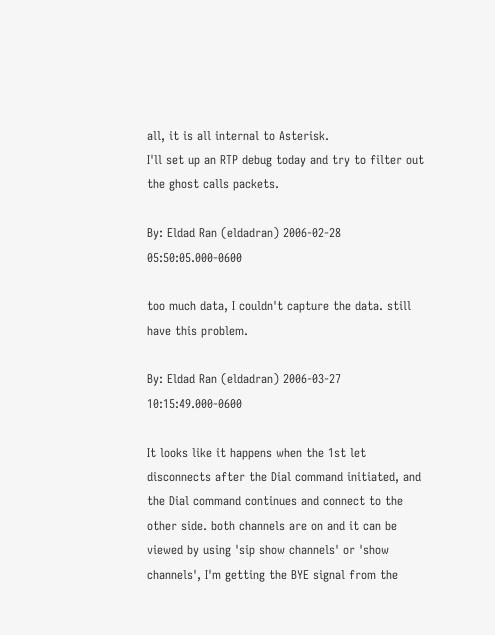all, it is all internal to Asterisk.
I'll set up an RTP debug today and try to filter out the ghost calls packets.

By: Eldad Ran (eldadran) 2006-02-28 05:50:05.000-0600

too much data, I couldn't capture the data. still have this problem.

By: Eldad Ran (eldadran) 2006-03-27 10:15:49.000-0600

It looks like it happens when the 1st let disconnects after the Dial command initiated, and the Dial command continues and connect to the other side. both channels are on and it can be viewed by using 'sip show channels' or 'show channels', I'm getting the BYE signal from the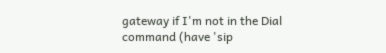gateway if I'm not in the Dial command (have 'sip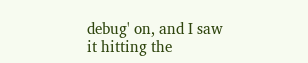debug' on, and I saw it hitting the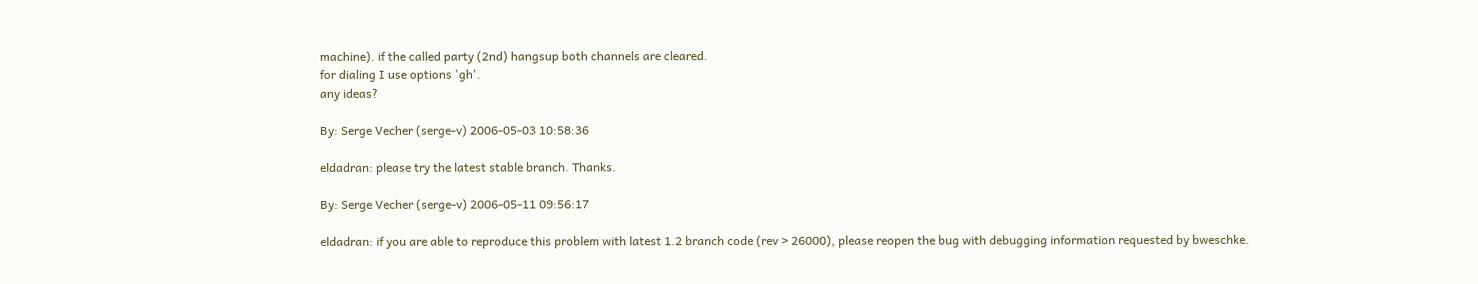machine). if the called party (2nd) hangsup both channels are cleared.
for dialing I use options 'gh'.
any ideas?

By: Serge Vecher (serge-v) 2006-05-03 10:58:36

eldadran: please try the latest stable branch. Thanks.

By: Serge Vecher (serge-v) 2006-05-11 09:56:17

eldadran: if you are able to reproduce this problem with latest 1.2 branch code (rev > 26000), please reopen the bug with debugging information requested by bweschke.